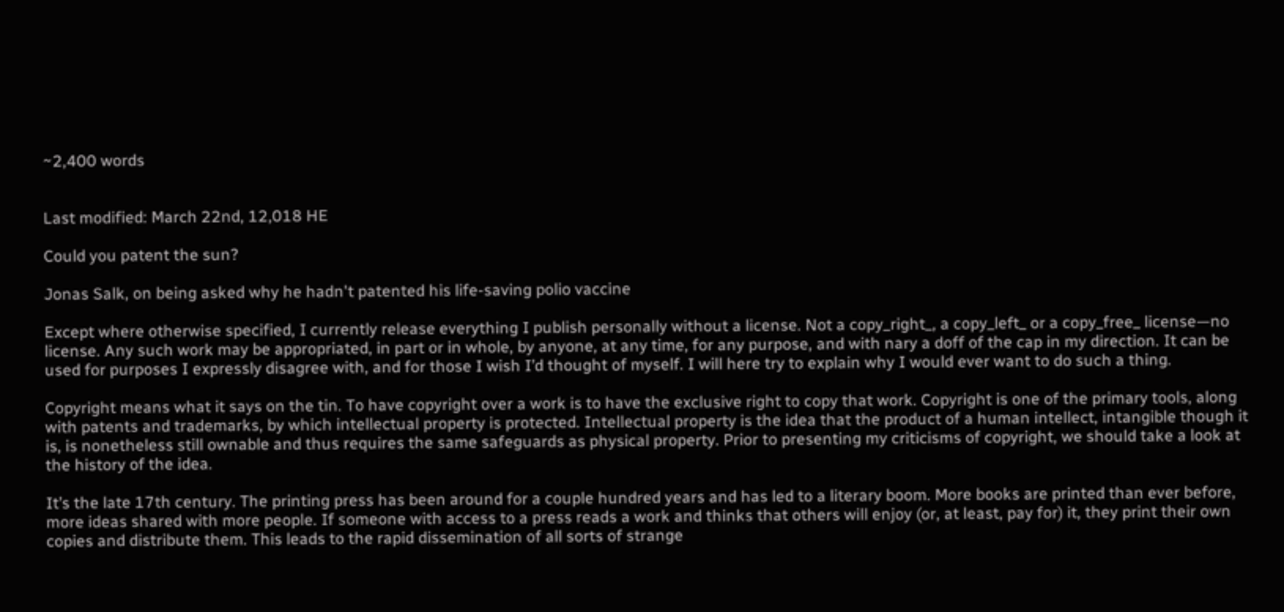~2,400 words


Last modified: March 22nd, 12,018 HE

Could you patent the sun?

Jonas Salk, on being asked why he hadn't patented his life-saving polio vaccine

Except where otherwise specified, I currently release everything I publish personally without a license. Not a copy_right_, a copy_left_ or a copy_free_ license—no license. Any such work may be appropriated, in part or in whole, by anyone, at any time, for any purpose, and with nary a doff of the cap in my direction. It can be used for purposes I expressly disagree with, and for those I wish I’d thought of myself. I will here try to explain why I would ever want to do such a thing.

Copyright means what it says on the tin. To have copyright over a work is to have the exclusive right to copy that work. Copyright is one of the primary tools, along with patents and trademarks, by which intellectual property is protected. Intellectual property is the idea that the product of a human intellect, intangible though it is, is nonetheless still ownable and thus requires the same safeguards as physical property. Prior to presenting my criticisms of copyright, we should take a look at the history of the idea.

It’s the late 17th century. The printing press has been around for a couple hundred years and has led to a literary boom. More books are printed than ever before, more ideas shared with more people. If someone with access to a press reads a work and thinks that others will enjoy (or, at least, pay for) it, they print their own copies and distribute them. This leads to the rapid dissemination of all sorts of strange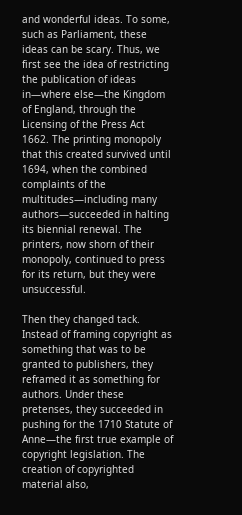and wonderful ideas. To some, such as Parliament, these ideas can be scary. Thus, we first see the idea of restricting the publication of ideas in—where else—the Kingdom of England, through the Licensing of the Press Act 1662. The printing monopoly that this created survived until 1694, when the combined complaints of the multitudes—including many authors—succeeded in halting its biennial renewal. The printers, now shorn of their monopoly, continued to press for its return, but they were unsuccessful.

Then they changed tack. Instead of framing copyright as something that was to be granted to publishers, they reframed it as something for authors. Under these pretenses, they succeeded in pushing for the 1710 Statute of Anne—the first true example of copyright legislation. The creation of copyrighted material also,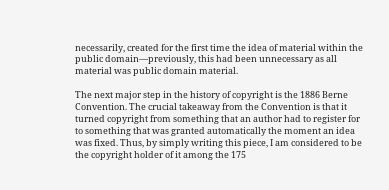necessarily, created for the first time the idea of material within the public domain—previously, this had been unnecessary as all material was public domain material.

The next major step in the history of copyright is the 1886 Berne Convention. The crucial takeaway from the Convention is that it turned copyright from something that an author had to register for to something that was granted automatically the moment an idea was fixed. Thus, by simply writing this piece, I am considered to be the copyright holder of it among the 175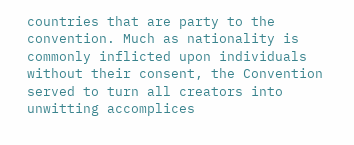countries that are party to the convention. Much as nationality is commonly inflicted upon individuals without their consent, the Convention served to turn all creators into unwitting accomplices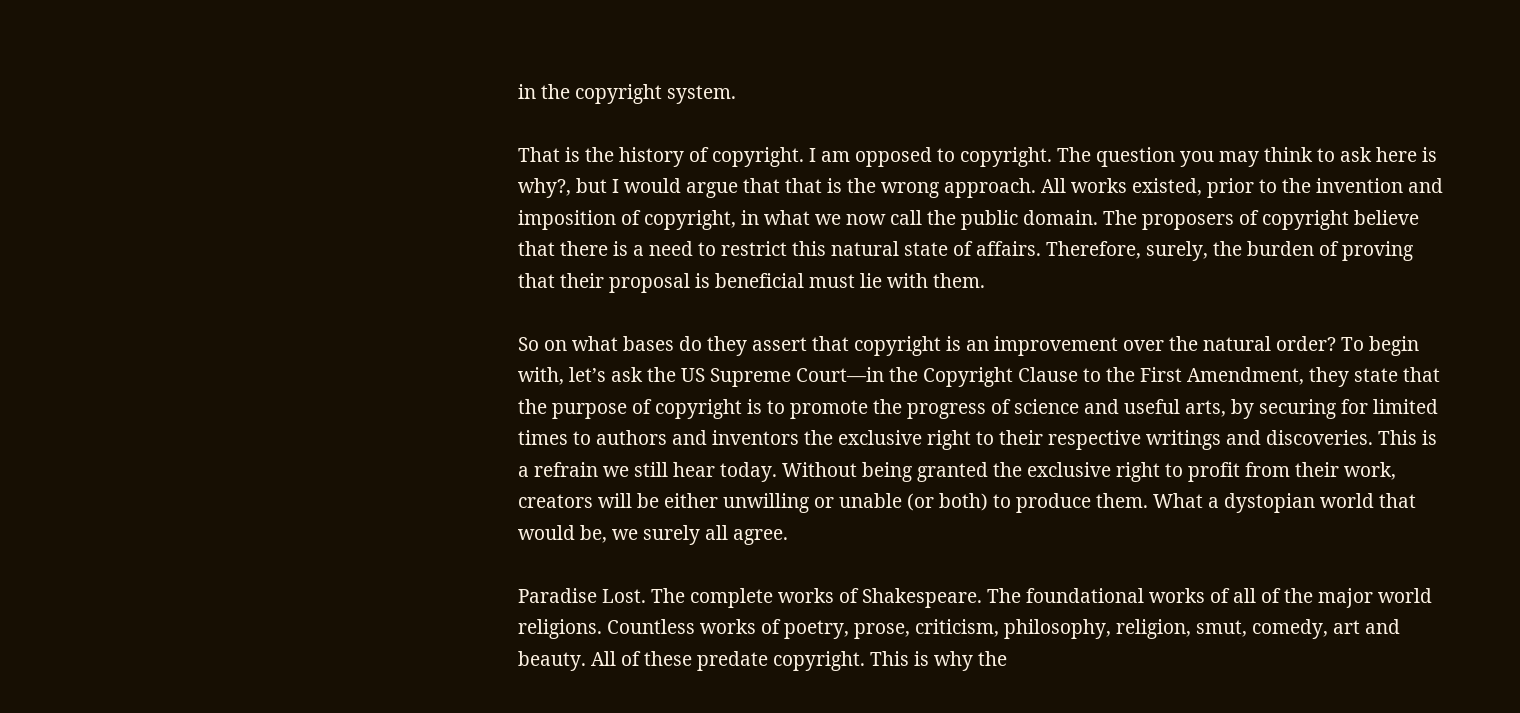in the copyright system.

That is the history of copyright. I am opposed to copyright. The question you may think to ask here is why?, but I would argue that that is the wrong approach. All works existed, prior to the invention and imposition of copyright, in what we now call the public domain. The proposers of copyright believe that there is a need to restrict this natural state of affairs. Therefore, surely, the burden of proving that their proposal is beneficial must lie with them.

So on what bases do they assert that copyright is an improvement over the natural order? To begin with, let’s ask the US Supreme Court—in the Copyright Clause to the First Amendment, they state that the purpose of copyright is to promote the progress of science and useful arts, by securing for limited times to authors and inventors the exclusive right to their respective writings and discoveries. This is a refrain we still hear today. Without being granted the exclusive right to profit from their work, creators will be either unwilling or unable (or both) to produce them. What a dystopian world that would be, we surely all agree.

Paradise Lost. The complete works of Shakespeare. The foundational works of all of the major world religions. Countless works of poetry, prose, criticism, philosophy, religion, smut, comedy, art and beauty. All of these predate copyright. This is why the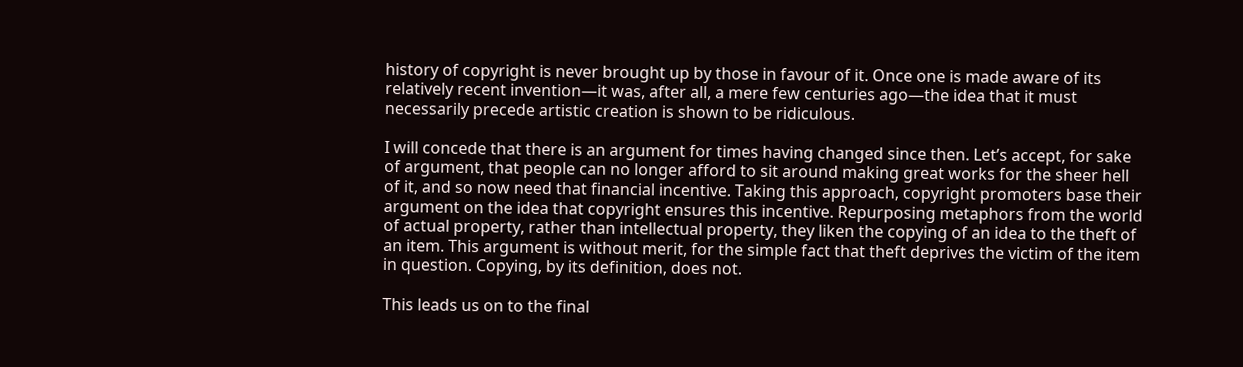history of copyright is never brought up by those in favour of it. Once one is made aware of its relatively recent invention—it was, after all, a mere few centuries ago—the idea that it must necessarily precede artistic creation is shown to be ridiculous.

I will concede that there is an argument for times having changed since then. Let’s accept, for sake of argument, that people can no longer afford to sit around making great works for the sheer hell of it, and so now need that financial incentive. Taking this approach, copyright promoters base their argument on the idea that copyright ensures this incentive. Repurposing metaphors from the world of actual property, rather than intellectual property, they liken the copying of an idea to the theft of an item. This argument is without merit, for the simple fact that theft deprives the victim of the item in question. Copying, by its definition, does not.

This leads us on to the final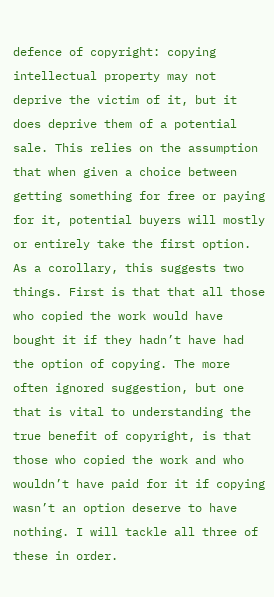defence of copyright: copying intellectual property may not deprive the victim of it, but it does deprive them of a potential sale. This relies on the assumption that when given a choice between getting something for free or paying for it, potential buyers will mostly or entirely take the first option. As a corollary, this suggests two things. First is that that all those who copied the work would have bought it if they hadn’t have had the option of copying. The more often ignored suggestion, but one that is vital to understanding the true benefit of copyright, is that those who copied the work and who wouldn’t have paid for it if copying wasn’t an option deserve to have nothing. I will tackle all three of these in order.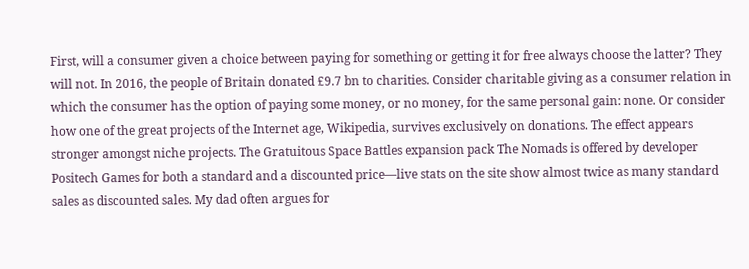First, will a consumer given a choice between paying for something or getting it for free always choose the latter? They will not. In 2016, the people of Britain donated £9.7 bn to charities. Consider charitable giving as a consumer relation in which the consumer has the option of paying some money, or no money, for the same personal gain: none. Or consider how one of the great projects of the Internet age, Wikipedia, survives exclusively on donations. The effect appears stronger amongst niche projects. The Gratuitous Space Battles expansion pack The Nomads is offered by developer Positech Games for both a standard and a discounted price—live stats on the site show almost twice as many standard sales as discounted sales. My dad often argues for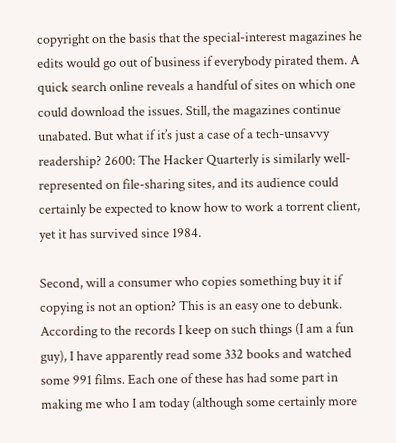copyright on the basis that the special-interest magazines he edits would go out of business if everybody pirated them. A quick search online reveals a handful of sites on which one could download the issues. Still, the magazines continue unabated. But what if it’s just a case of a tech-unsavvy readership? 2600: The Hacker Quarterly is similarly well-represented on file-sharing sites, and its audience could certainly be expected to know how to work a torrent client, yet it has survived since 1984.

Second, will a consumer who copies something buy it if copying is not an option? This is an easy one to debunk. According to the records I keep on such things (I am a fun guy), I have apparently read some 332 books and watched some 991 films. Each one of these has had some part in making me who I am today (although some certainly more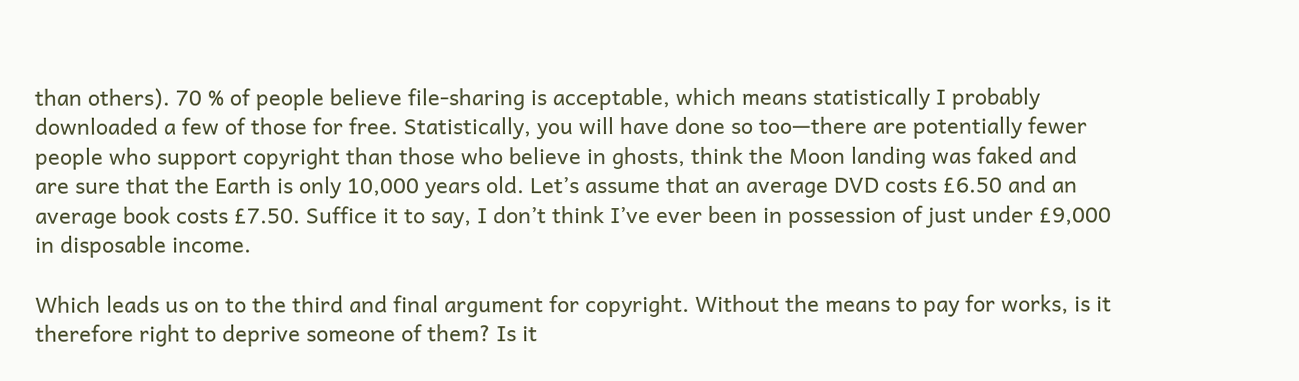than others). 70 % of people believe file-sharing is acceptable, which means statistically I probably downloaded a few of those for free. Statistically, you will have done so too—there are potentially fewer people who support copyright than those who believe in ghosts, think the Moon landing was faked and are sure that the Earth is only 10,000 years old. Let’s assume that an average DVD costs £6.50 and an average book costs £7.50. Suffice it to say, I don’t think I’ve ever been in possession of just under £9,000 in disposable income.

Which leads us on to the third and final argument for copyright. Without the means to pay for works, is it therefore right to deprive someone of them? Is it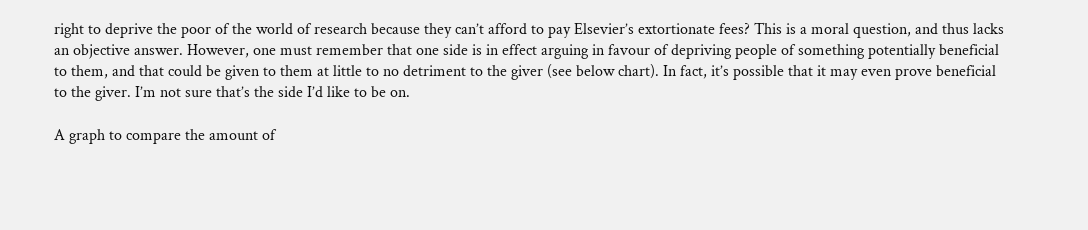right to deprive the poor of the world of research because they can’t afford to pay Elsevier’s extortionate fees? This is a moral question, and thus lacks an objective answer. However, one must remember that one side is in effect arguing in favour of depriving people of something potentially beneficial to them, and that could be given to them at little to no detriment to the giver (see below chart). In fact, it’s possible that it may even prove beneficial to the giver. I’m not sure that’s the side I’d like to be on.

A graph to compare the amount of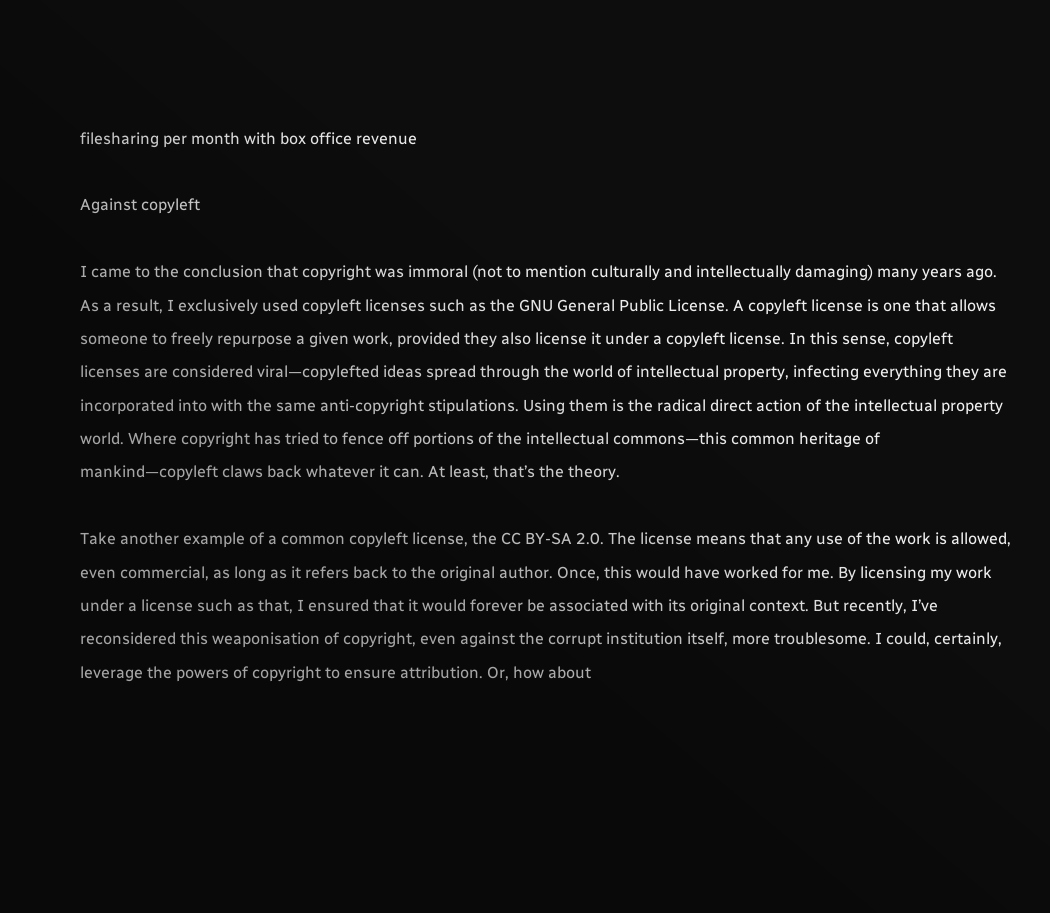filesharing per month with box office revenue

Against copyleft

I came to the conclusion that copyright was immoral (not to mention culturally and intellectually damaging) many years ago. As a result, I exclusively used copyleft licenses such as the GNU General Public License. A copyleft license is one that allows someone to freely repurpose a given work, provided they also license it under a copyleft license. In this sense, copyleft licenses are considered viral—copylefted ideas spread through the world of intellectual property, infecting everything they are incorporated into with the same anti-copyright stipulations. Using them is the radical direct action of the intellectual property world. Where copyright has tried to fence off portions of the intellectual commons—this common heritage of mankind—copyleft claws back whatever it can. At least, that’s the theory.

Take another example of a common copyleft license, the CC BY-SA 2.0. The license means that any use of the work is allowed, even commercial, as long as it refers back to the original author. Once, this would have worked for me. By licensing my work under a license such as that, I ensured that it would forever be associated with its original context. But recently, I’ve reconsidered this weaponisation of copyright, even against the corrupt institution itself, more troublesome. I could, certainly, leverage the powers of copyright to ensure attribution. Or, how about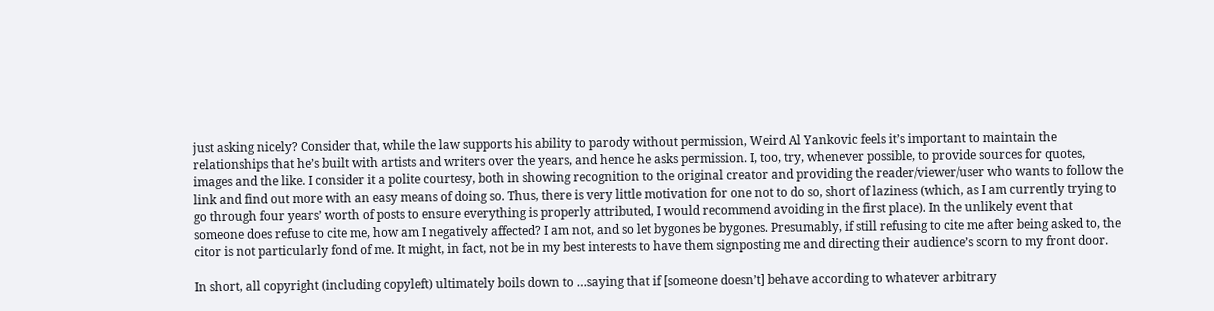just asking nicely? Consider that, while the law supports his ability to parody without permission, Weird Al Yankovic feels it’s important to maintain the relationships that he’s built with artists and writers over the years, and hence he asks permission. I, too, try, whenever possible, to provide sources for quotes, images and the like. I consider it a polite courtesy, both in showing recognition to the original creator and providing the reader/viewer/user who wants to follow the link and find out more with an easy means of doing so. Thus, there is very little motivation for one not to do so, short of laziness (which, as I am currently trying to go through four years’ worth of posts to ensure everything is properly attributed, I would recommend avoiding in the first place). In the unlikely event that someone does refuse to cite me, how am I negatively affected? I am not, and so let bygones be bygones. Presumably, if still refusing to cite me after being asked to, the citor is not particularly fond of me. It might, in fact, not be in my best interests to have them signposting me and directing their audience’s scorn to my front door.

In short, all copyright (including copyleft) ultimately boils down to …saying that if [someone doesn’t] behave according to whatever arbitrary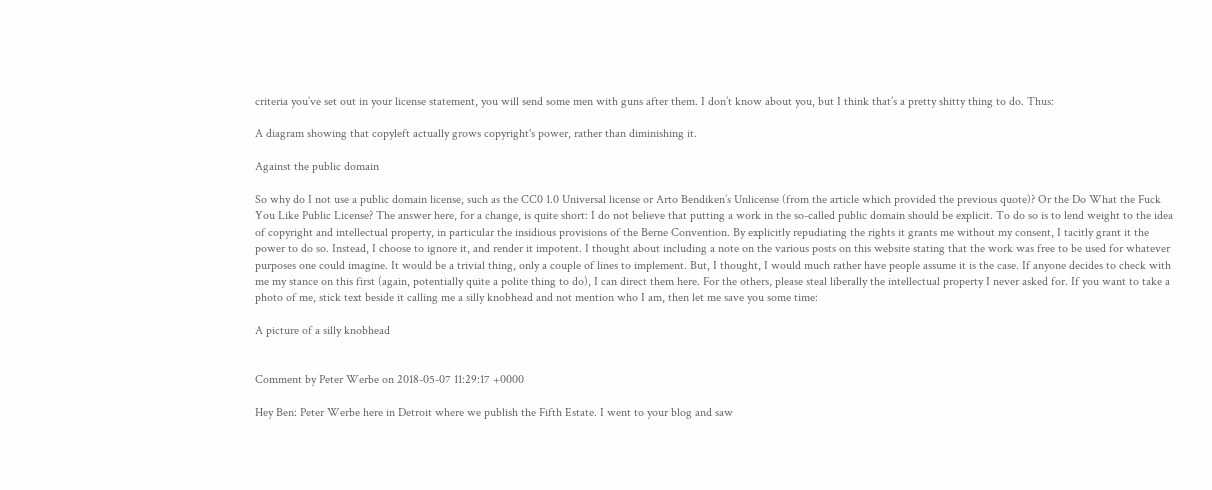criteria you’ve set out in your license statement, you will send some men with guns after them. I don’t know about you, but I think that’s a pretty shitty thing to do. Thus:

A diagram showing that copyleft actually grows copyright's power, rather than diminishing it.

Against the public domain

So why do I not use a public domain license, such as the CC0 1.0 Universal license or Arto Bendiken’s Unlicense (from the article which provided the previous quote)? Or the Do What the Fuck You Like Public License? The answer here, for a change, is quite short: I do not believe that putting a work in the so-called public domain should be explicit. To do so is to lend weight to the idea of copyright and intellectual property, in particular the insidious provisions of the Berne Convention. By explicitly repudiating the rights it grants me without my consent, I tacitly grant it the power to do so. Instead, I choose to ignore it, and render it impotent. I thought about including a note on the various posts on this website stating that the work was free to be used for whatever purposes one could imagine. It would be a trivial thing, only a couple of lines to implement. But, I thought, I would much rather have people assume it is the case. If anyone decides to check with me my stance on this first (again, potentially quite a polite thing to do), I can direct them here. For the others, please steal liberally the intellectual property I never asked for. If you want to take a photo of me, stick text beside it calling me a silly knobhead and not mention who I am, then let me save you some time:

A picture of a silly knobhead


Comment by Peter Werbe on 2018-05-07 11:29:17 +0000

Hey Ben: Peter Werbe here in Detroit where we publish the Fifth Estate. I went to your blog and saw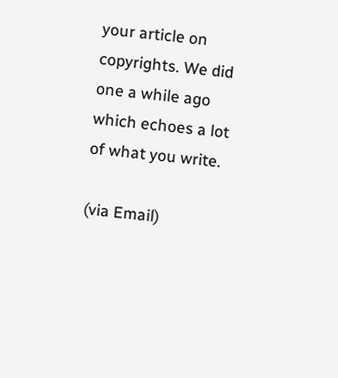your article on copyrights. We did one a while ago which echoes a lot of what you write.

(via Email)